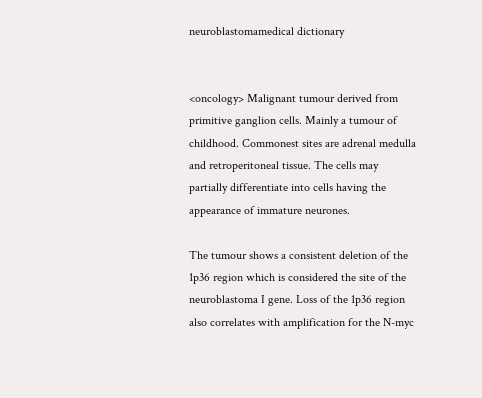neuroblastomamedical dictionary


<oncology> Malignant tumour derived from primitive ganglion cells. Mainly a tumour of childhood. Commonest sites are adrenal medulla and retroperitoneal tissue. The cells may partially differentiate into cells having the appearance of immature neurones.

The tumour shows a consistent deletion of the 1p36 region which is considered the site of the neuroblastoma I gene. Loss of the 1p36 region also correlates with amplification for the N-myc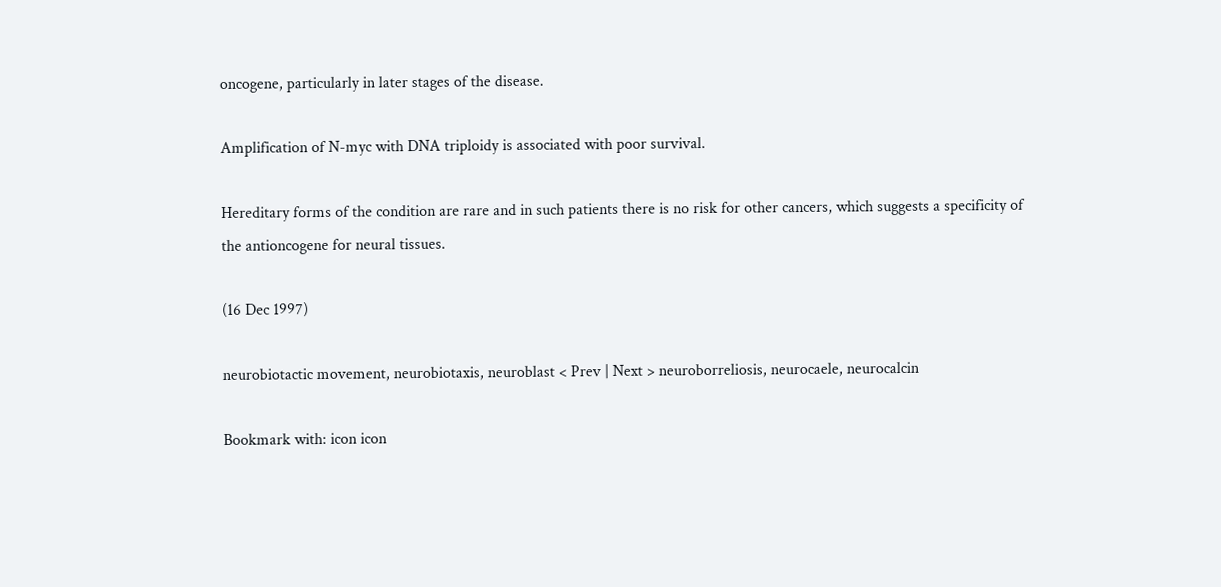oncogene, particularly in later stages of the disease.

Amplification of N-myc with DNA triploidy is associated with poor survival.

Hereditary forms of the condition are rare and in such patients there is no risk for other cancers, which suggests a specificity of the antioncogene for neural tissues.

(16 Dec 1997)

neurobiotactic movement, neurobiotaxis, neuroblast < Prev | Next > neuroborreliosis, neurocaele, neurocalcin

Bookmark with: icon icon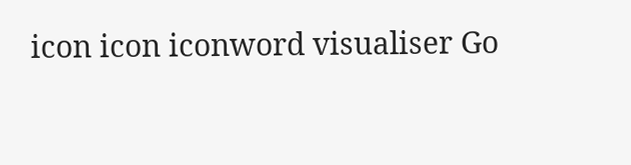icon icon iconword visualiser Go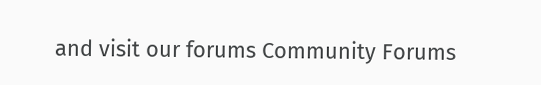and visit our forums Community Forums